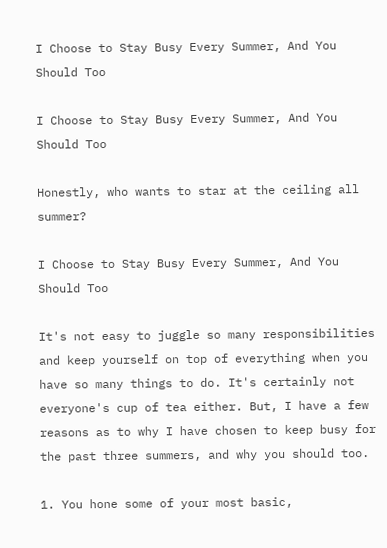I Choose to Stay Busy Every Summer, And You Should Too

I Choose to Stay Busy Every Summer, And You Should Too

Honestly, who wants to star at the ceiling all summer?

I Choose to Stay Busy Every Summer, And You Should Too

It's not easy to juggle so many responsibilities and keep yourself on top of everything when you have so many things to do. It's certainly not everyone's cup of tea either. But, I have a few reasons as to why I have chosen to keep busy for the past three summers, and why you should too.

1. You hone some of your most basic,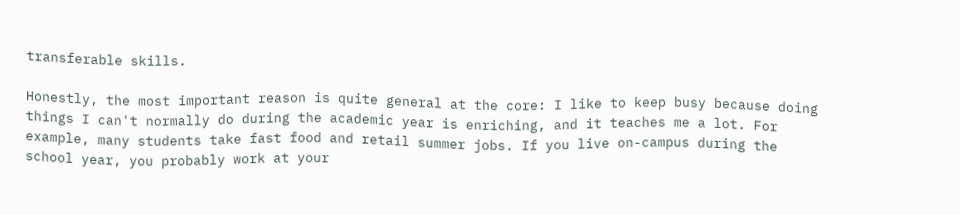transferable skills.

Honestly, the most important reason is quite general at the core: I like to keep busy because doing things I can't normally do during the academic year is enriching, and it teaches me a lot. For example, many students take fast food and retail summer jobs. If you live on-campus during the school year, you probably work at your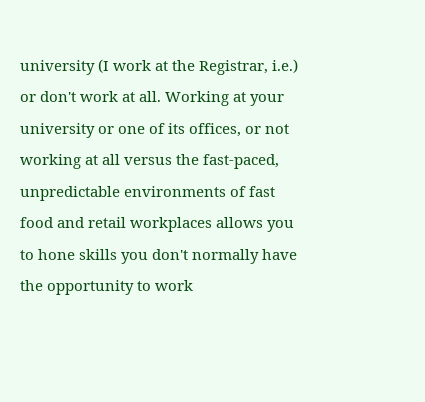university (I work at the Registrar, i.e.) or don't work at all. Working at your university or one of its offices, or not working at all versus the fast-paced, unpredictable environments of fast food and retail workplaces allows you to hone skills you don't normally have the opportunity to work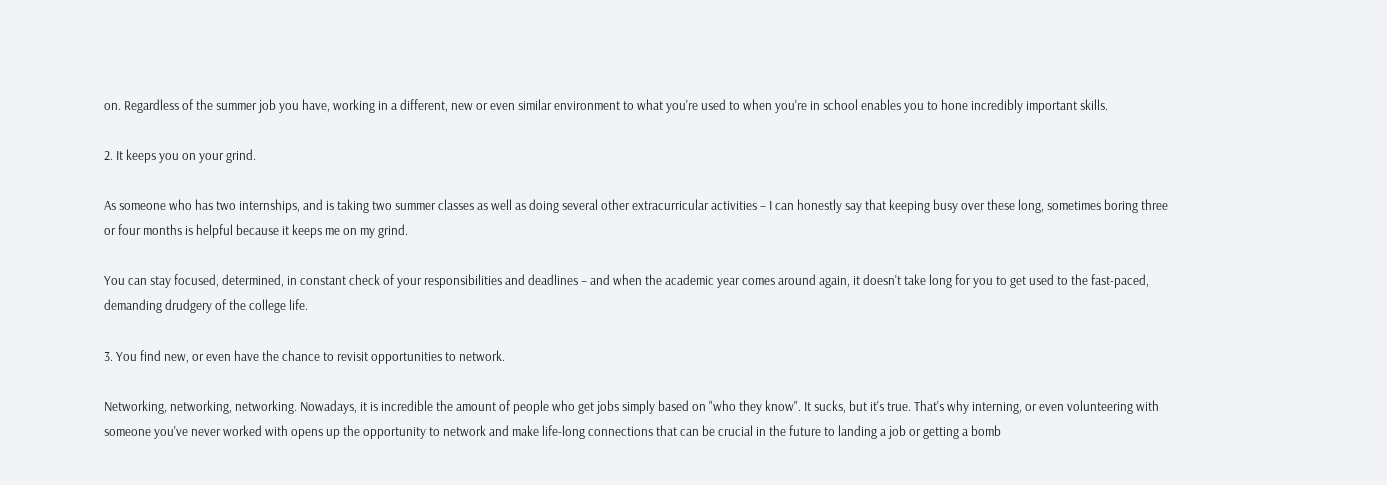on. Regardless of the summer job you have, working in a different, new or even similar environment to what you're used to when you're in school enables you to hone incredibly important skills.

2. It keeps you on your grind.

As someone who has two internships, and is taking two summer classes as well as doing several other extracurricular activities – I can honestly say that keeping busy over these long, sometimes boring three or four months is helpful because it keeps me on my grind.

You can stay focused, determined, in constant check of your responsibilities and deadlines – and when the academic year comes around again, it doesn't take long for you to get used to the fast-paced, demanding drudgery of the college life.

3. You find new, or even have the chance to revisit opportunities to network.

Networking, networking, networking. Nowadays, it is incredible the amount of people who get jobs simply based on "who they know". It sucks, but it's true. That's why interning, or even volunteering with someone you've never worked with opens up the opportunity to network and make life-long connections that can be crucial in the future to landing a job or getting a bomb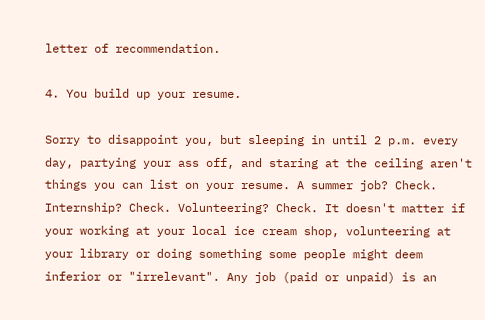letter of recommendation.

4. You build up your resume.

Sorry to disappoint you, but sleeping in until 2 p.m. every day, partying your ass off, and staring at the ceiling aren't things you can list on your resume. A summer job? Check. Internship? Check. Volunteering? Check. It doesn't matter if your working at your local ice cream shop, volunteering at your library or doing something some people might deem inferior or "irrelevant". Any job (paid or unpaid) is an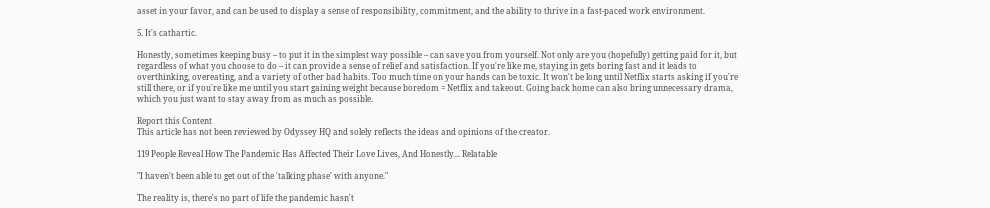asset in your favor, and can be used to display a sense of responsibility, commitment, and the ability to thrive in a fast-paced work environment.

5. It's cathartic.

Honestly, sometimes keeping busy – to put it in the simplest way possible – can save you from yourself. Not only are you (hopefully) getting paid for it, but regardless of what you choose to do – it can provide a sense of relief and satisfaction. If you're like me, staying in gets boring fast and it leads to overthinking, overeating, and a variety of other bad habits. Too much time on your hands can be toxic. It won't be long until Netflix starts asking if you're still there, or if you're like me until you start gaining weight because boredom = Netflix and takeout. Going back home can also bring unnecessary drama, which you just want to stay away from as much as possible.

Report this Content
This article has not been reviewed by Odyssey HQ and solely reflects the ideas and opinions of the creator.

119 People Reveal How The Pandemic Has Affected Their Love Lives, And Honestly... Relatable

"I haven't been able to get out of the 'talking phase' with anyone."

The reality is, there's no part of life the pandemic hasn't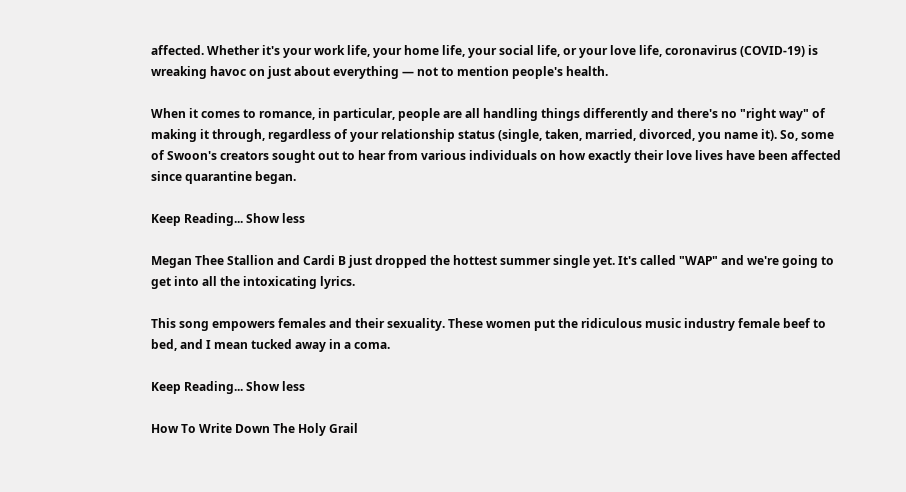affected. Whether it's your work life, your home life, your social life, or your love life, coronavirus (COVID-19) is wreaking havoc on just about everything — not to mention people's health.

When it comes to romance, in particular, people are all handling things differently and there's no "right way" of making it through, regardless of your relationship status (single, taken, married, divorced, you name it). So, some of Swoon's creators sought out to hear from various individuals on how exactly their love lives have been affected since quarantine began.

Keep Reading... Show less

Megan Thee Stallion and Cardi B just dropped the hottest summer single yet. It's called "WAP" and we're going to get into all the intoxicating lyrics.

This song empowers females and their sexuality. These women put the ridiculous music industry female beef to bed, and I mean tucked away in a coma.

Keep Reading... Show less

How To Write Down The Holy Grail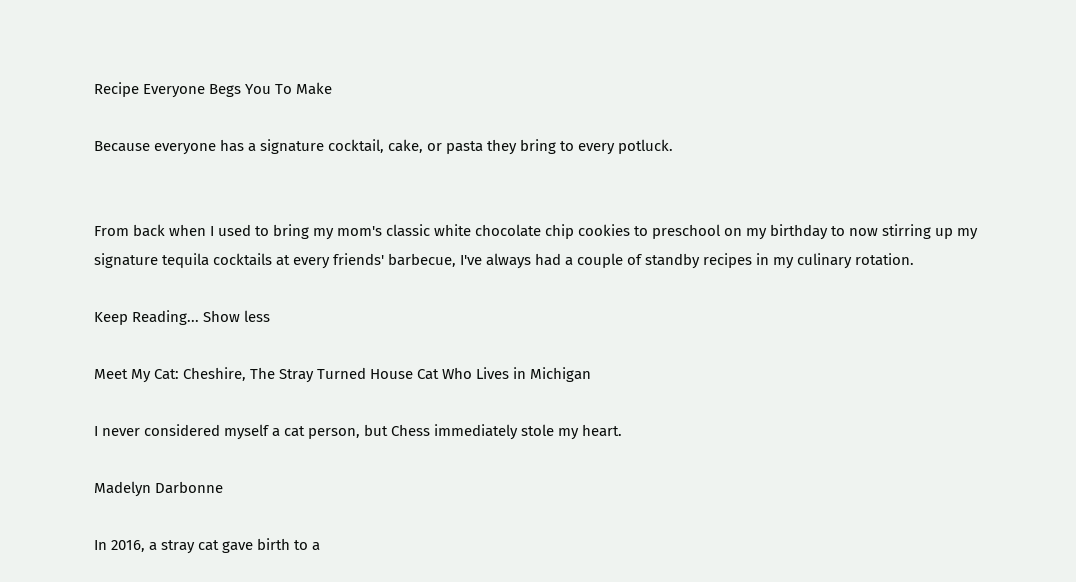Recipe Everyone Begs You To Make

Because everyone has a signature cocktail, cake, or pasta they bring to every potluck.


From back when I used to bring my mom's classic white chocolate chip cookies to preschool on my birthday to now stirring up my signature tequila cocktails at every friends' barbecue, I've always had a couple of standby recipes in my culinary rotation.

Keep Reading... Show less

Meet My Cat: Cheshire, The Stray Turned House Cat Who Lives in Michigan

I never considered myself a cat person, but Chess immediately stole my heart.

Madelyn Darbonne

In 2016, a stray cat gave birth to a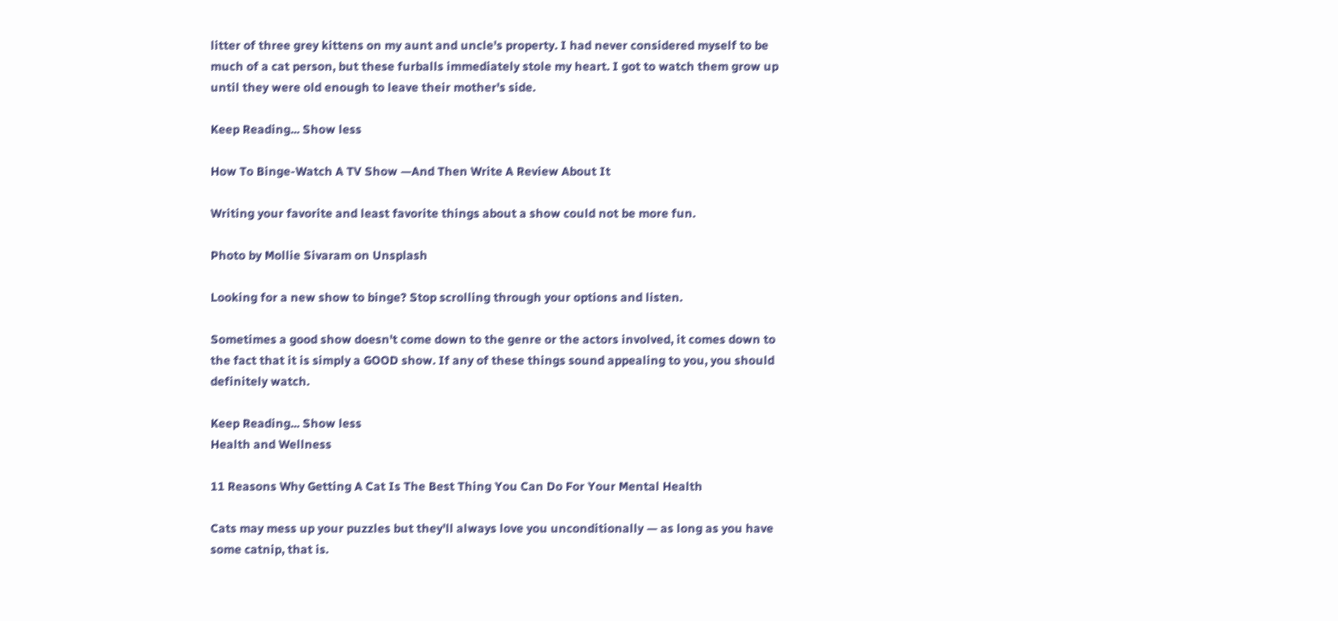litter of three grey kittens on my aunt and uncle's property. I had never considered myself to be much of a cat person, but these furballs immediately stole my heart. I got to watch them grow up until they were old enough to leave their mother's side.

Keep Reading... Show less

How To Binge-Watch A TV Show —And Then Write A Review About It

Writing your favorite and least favorite things about a show could not be more fun.

Photo by Mollie Sivaram on Unsplash

Looking for a new show to binge? Stop scrolling through your options and listen.

Sometimes a good show doesn't come down to the genre or the actors involved, it comes down to the fact that it is simply a GOOD show. If any of these things sound appealing to you, you should definitely watch.

Keep Reading... Show less
Health and Wellness

11 Reasons Why Getting A Cat Is The Best Thing You Can Do For Your Mental Health

Cats may mess up your puzzles but they'll always love you unconditionally — as long as you have some catnip, that is.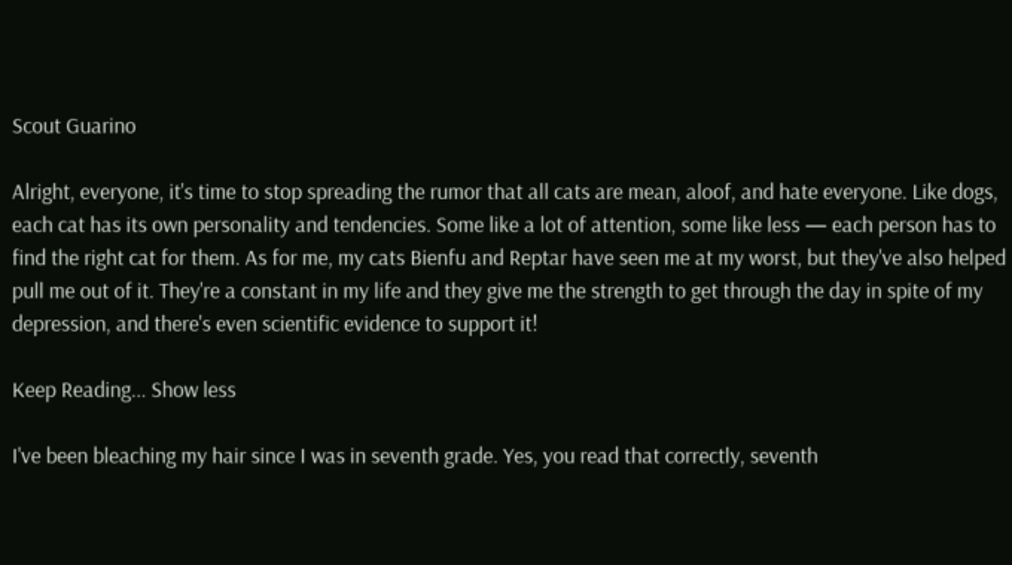Scout Guarino

Alright, everyone, it's time to stop spreading the rumor that all cats are mean, aloof, and hate everyone. Like dogs, each cat has its own personality and tendencies. Some like a lot of attention, some like less — each person has to find the right cat for them. As for me, my cats Bienfu and Reptar have seen me at my worst, but they've also helped pull me out of it. They're a constant in my life and they give me the strength to get through the day in spite of my depression, and there's even scientific evidence to support it!

Keep Reading... Show less

I've been bleaching my hair since I was in seventh grade. Yes, you read that correctly, seventh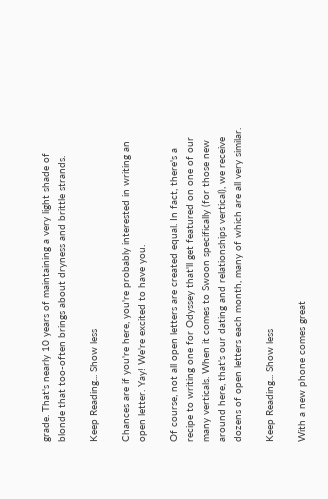grade. That's nearly 10 years of maintaining a very light shade of blonde that too-often brings about dryness and brittle strands.

Keep Reading... Show less

Chances are if you're here, you're probably interested in writing an open letter. Yay! We're excited to have you.

Of course, not all open letters are created equal. In fact, there's a recipe to writing one for Odyssey that'll get featured on one of our many verticals. When it comes to Swoon specifically (for those new around here, that's our dating and relationships vertical), we receive dozens of open letters each month, many of which are all very similar.

Keep Reading... Show less

With a new phone comes great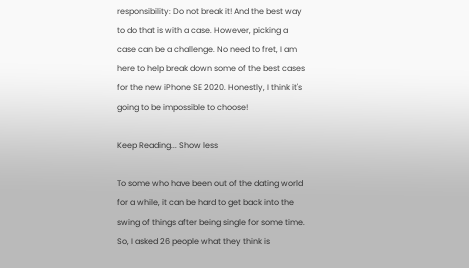responsibility: Do not break it! And the best way to do that is with a case. However, picking a case can be a challenge. No need to fret, I am here to help break down some of the best cases for the new iPhone SE 2020. Honestly, I think it's going to be impossible to choose!

Keep Reading... Show less

To some who have been out of the dating world for a while, it can be hard to get back into the swing of things after being single for some time. So, I asked 26 people what they think is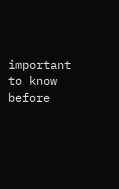important to know before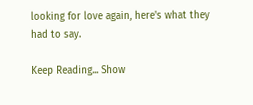looking for love again, here's what they had to say.

Keep Reading... Show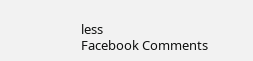less
Facebook Comments